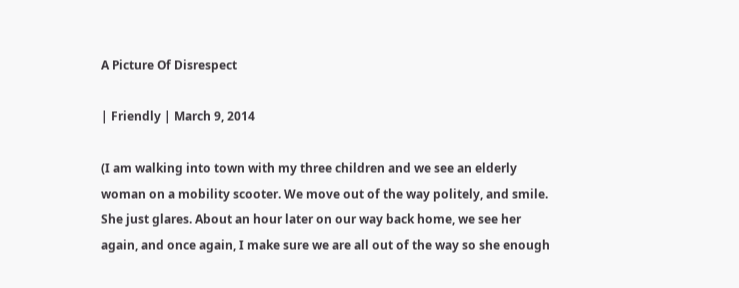A Picture Of Disrespect

| Friendly | March 9, 2014

(I am walking into town with my three children and we see an elderly woman on a mobility scooter. We move out of the way politely, and smile. She just glares. About an hour later on our way back home, we see her again, and once again, I make sure we are all out of the way so she enough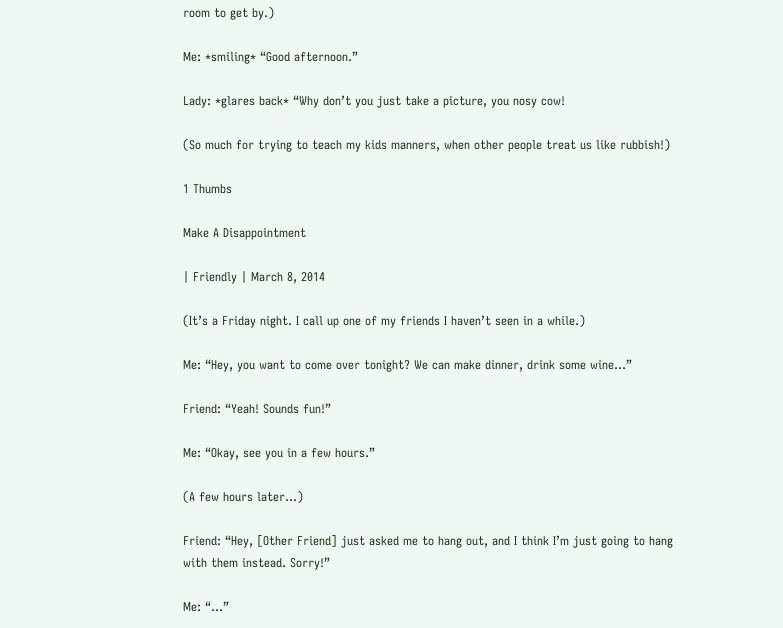room to get by.)

Me: *smiling* “Good afternoon.”

Lady: *glares back* “Why don’t you just take a picture, you nosy cow!

(So much for trying to teach my kids manners, when other people treat us like rubbish!)

1 Thumbs

Make A Disappointment

| Friendly | March 8, 2014

(It’s a Friday night. I call up one of my friends I haven’t seen in a while.)

Me: “Hey, you want to come over tonight? We can make dinner, drink some wine…”

Friend: “Yeah! Sounds fun!”

Me: “Okay, see you in a few hours.”

(A few hours later…)

Friend: “Hey, [Other Friend] just asked me to hang out, and I think I’m just going to hang with them instead. Sorry!”

Me: “…”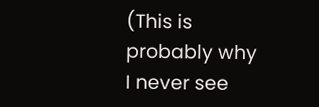(This is probably why I never see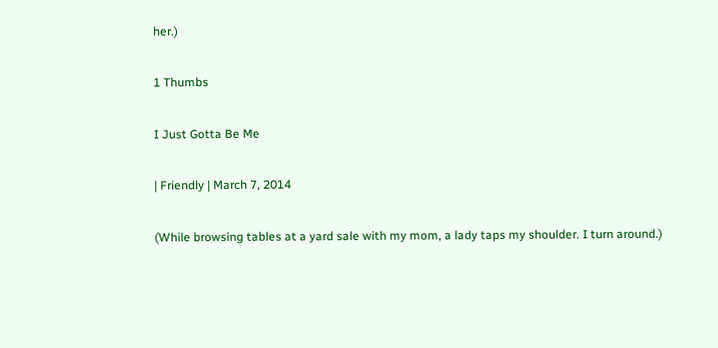her.)

1 Thumbs

I Just Gotta Be Me

| Friendly | March 7, 2014

(While browsing tables at a yard sale with my mom, a lady taps my shoulder. I turn around.)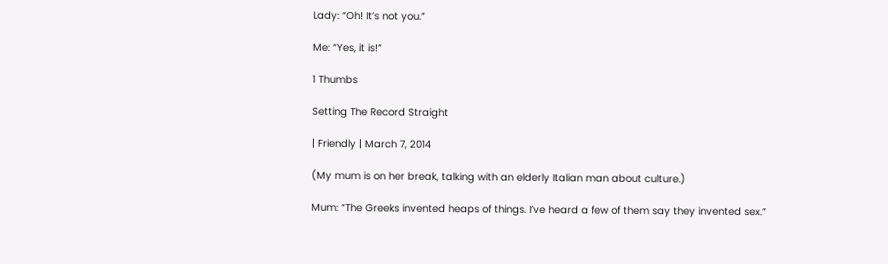Lady: “Oh! It’s not you.”

Me: “Yes, it is!”

1 Thumbs

Setting The Record Straight

| Friendly | March 7, 2014

(My mum is on her break, talking with an elderly Italian man about culture.)

Mum: “The Greeks invented heaps of things. I’ve heard a few of them say they invented sex.”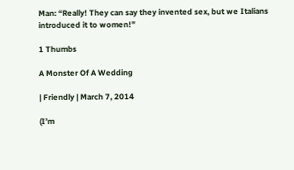Man: “Really! They can say they invented sex, but we Italians introduced it to women!”

1 Thumbs

A Monster Of A Wedding

| Friendly | March 7, 2014

(I’m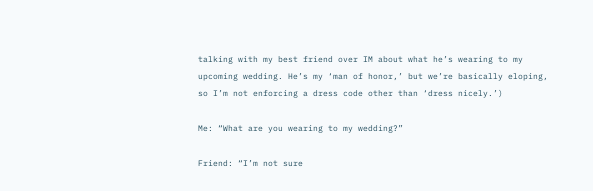talking with my best friend over IM about what he’s wearing to my upcoming wedding. He’s my ‘man of honor,’ but we’re basically eloping, so I’m not enforcing a dress code other than ‘dress nicely.’)

Me: “What are you wearing to my wedding?”

Friend: “I’m not sure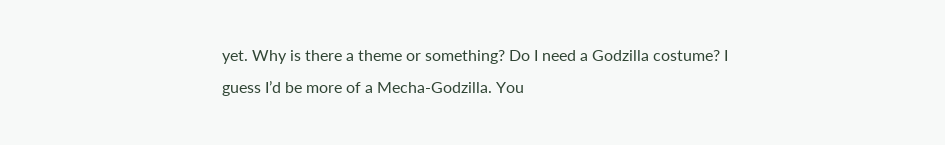yet. Why is there a theme or something? Do I need a Godzilla costume? I guess I’d be more of a Mecha-Godzilla. You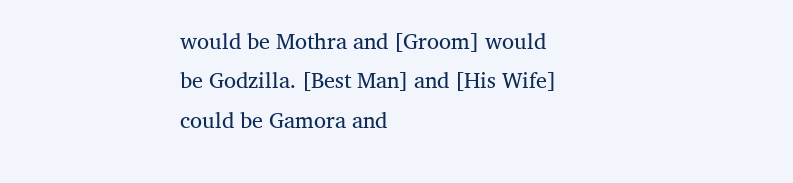would be Mothra and [Groom] would be Godzilla. [Best Man] and [His Wife] could be Gamora and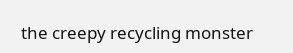the creepy recycling monster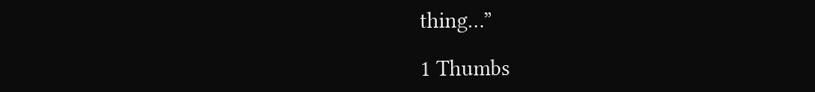thing…”

1 Thumbs